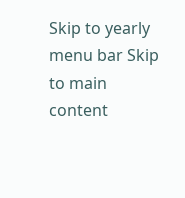Skip to yearly menu bar Skip to main content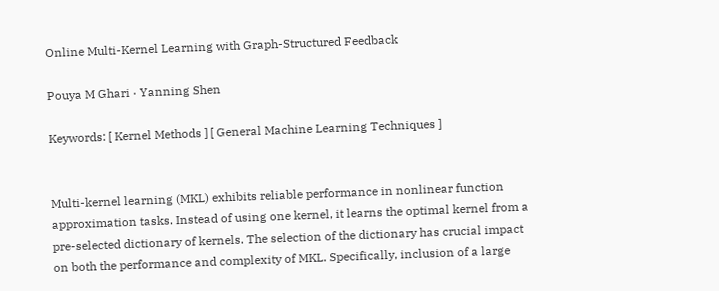Online Multi-Kernel Learning with Graph-Structured Feedback

Pouya M Ghari · Yanning Shen

Keywords: [ Kernel Methods ] [ General Machine Learning Techniques ]


Multi-kernel learning (MKL) exhibits reliable performance in nonlinear function approximation tasks. Instead of using one kernel, it learns the optimal kernel from a pre-selected dictionary of kernels. The selection of the dictionary has crucial impact on both the performance and complexity of MKL. Specifically, inclusion of a large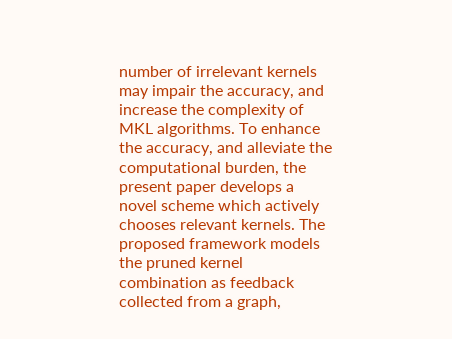number of irrelevant kernels may impair the accuracy, and increase the complexity of MKL algorithms. To enhance the accuracy, and alleviate the computational burden, the present paper develops a novel scheme which actively chooses relevant kernels. The proposed framework models the pruned kernel combination as feedback collected from a graph,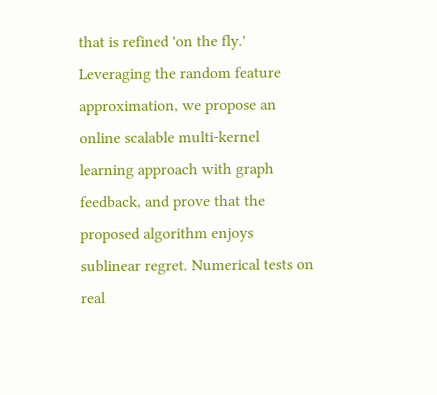that is refined 'on the fly.' Leveraging the random feature approximation, we propose an online scalable multi-kernel learning approach with graph feedback, and prove that the proposed algorithm enjoys sublinear regret. Numerical tests on real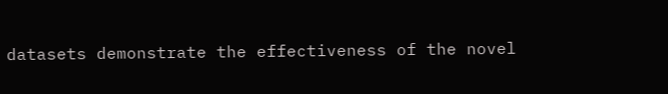datasets demonstrate the effectiveness of the novel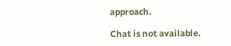approach.

Chat is not available.